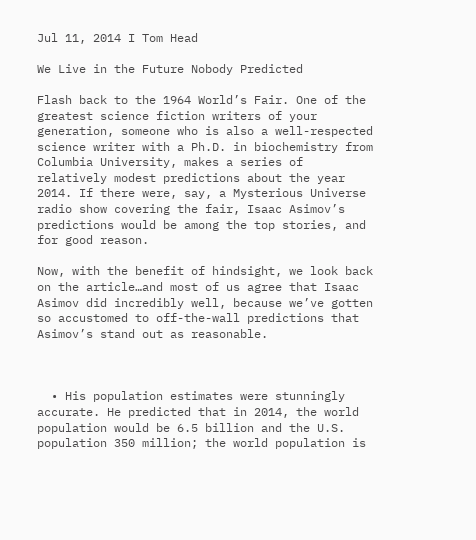Jul 11, 2014 I Tom Head

We Live in the Future Nobody Predicted

Flash back to the 1964 World’s Fair. One of the greatest science fiction writers of your generation, someone who is also a well-respected science writer with a Ph.D. in biochemistry from Columbia University, makes a series of relatively modest predictions about the year 2014. If there were, say, a Mysterious Universe radio show covering the fair, Isaac Asimov’s predictions would be among the top stories, and for good reason.

Now, with the benefit of hindsight, we look back on the article…and most of us agree that Isaac Asimov did incredibly well, because we’ve gotten so accustomed to off-the-wall predictions that Asimov’s stand out as reasonable.



  • His population estimates were stunningly accurate. He predicted that in 2014, the world population would be 6.5 billion and the U.S. population 350 million; the world population is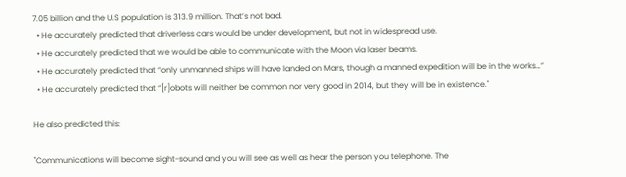7.05 billion and the U.S population is 313.9 million. That’s not bad.
  • He accurately predicted that driverless cars would be under development, but not in widespread use.
  • He accurately predicted that we would be able to communicate with the Moon via laser beams.
  • He accurately predicted that “only unmanned ships will have landed on Mars, though a manned expedition will be in the works…”
  • He accurately predicted that “[r]obots will neither be common nor very good in 2014, but they will be in existence."

He also predicted this:

"Communications will become sight-sound and you will see as well as hear the person you telephone. The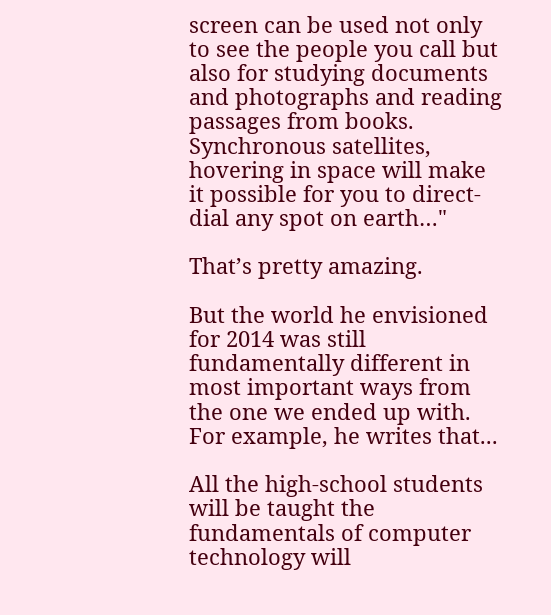screen can be used not only to see the people you call but also for studying documents and photographs and reading passages from books. Synchronous satellites, hovering in space will make it possible for you to direct-dial any spot on earth…"

That’s pretty amazing.

But the world he envisioned for 2014 was still fundamentally different in most important ways from the one we ended up with. For example, he writes that...

All the high-school students will be taught the fundamentals of computer technology will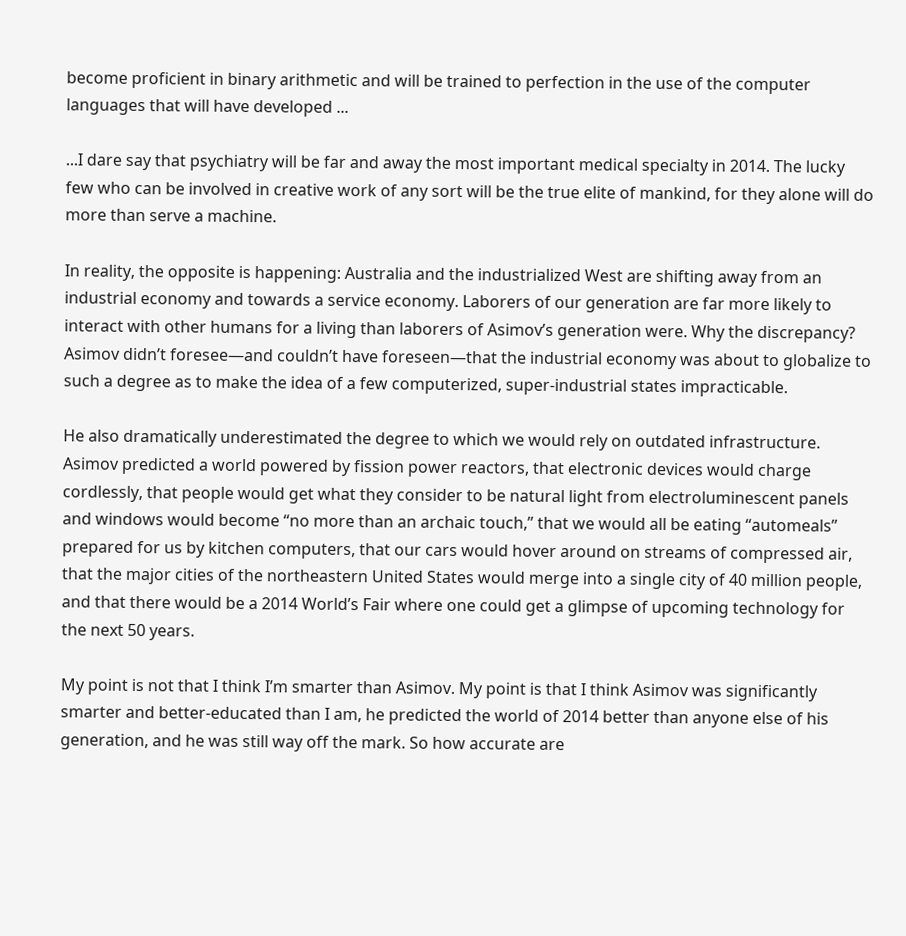become proficient in binary arithmetic and will be trained to perfection in the use of the computer languages that will have developed ...

...I dare say that psychiatry will be far and away the most important medical specialty in 2014. The lucky few who can be involved in creative work of any sort will be the true elite of mankind, for they alone will do more than serve a machine.

In reality, the opposite is happening: Australia and the industrialized West are shifting away from an industrial economy and towards a service economy. Laborers of our generation are far more likely to interact with other humans for a living than laborers of Asimov’s generation were. Why the discrepancy? Asimov didn’t foresee—and couldn’t have foreseen—that the industrial economy was about to globalize to such a degree as to make the idea of a few computerized, super-industrial states impracticable.

He also dramatically underestimated the degree to which we would rely on outdated infrastructure. Asimov predicted a world powered by fission power reactors, that electronic devices would charge cordlessly, that people would get what they consider to be natural light from electroluminescent panels and windows would become “no more than an archaic touch,” that we would all be eating “automeals” prepared for us by kitchen computers, that our cars would hover around on streams of compressed air, that the major cities of the northeastern United States would merge into a single city of 40 million people, and that there would be a 2014 World’s Fair where one could get a glimpse of upcoming technology for the next 50 years.

My point is not that I think I’m smarter than Asimov. My point is that I think Asimov was significantly smarter and better-educated than I am, he predicted the world of 2014 better than anyone else of his generation, and he was still way off the mark. So how accurate are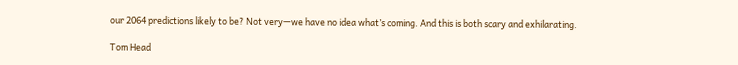our 2064 predictions likely to be? Not very—we have no idea what’s coming. And this is both scary and exhilarating.

Tom Head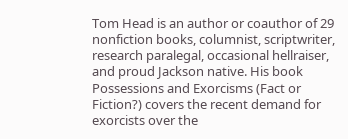Tom Head is an author or coauthor of 29 nonfiction books, columnist, scriptwriter, research paralegal, occasional hellraiser, and proud Jackson native. His book Possessions and Exorcisms (Fact or Fiction?) covers the recent demand for exorcists over the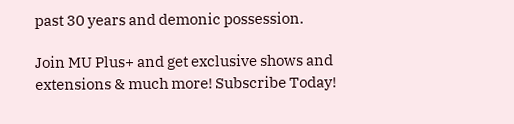past 30 years and demonic possession.

Join MU Plus+ and get exclusive shows and extensions & much more! Subscribe Today!